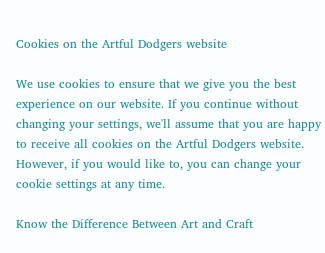Cookies on the Artful Dodgers website

We use cookies to ensure that we give you the best experience on our website. If you continue without changing your settings, we'll assume that you are happy to receive all cookies on the Artful Dodgers website. However, if you would like to, you can change your cookie settings at any time.

Know the Difference Between Art and Craft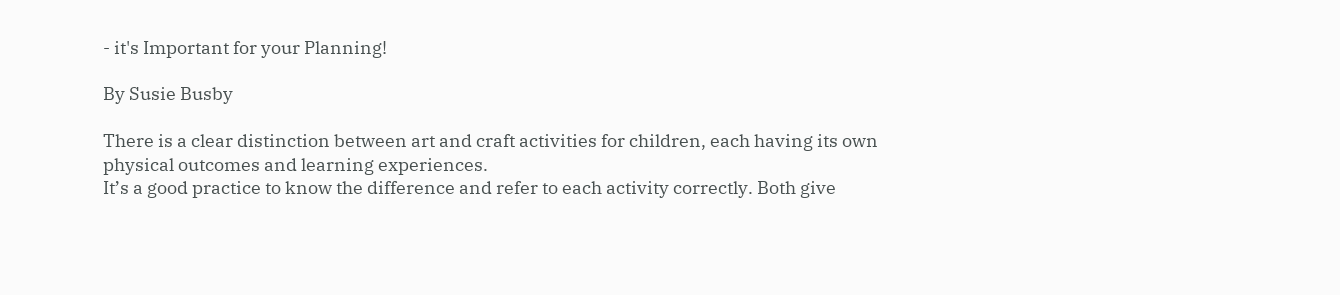- it's Important for your Planning!

By Susie Busby

There is a clear distinction between art and craft activities for children, each having its own physical outcomes and learning experiences.
It’s a good practice to know the difference and refer to each activity correctly. Both give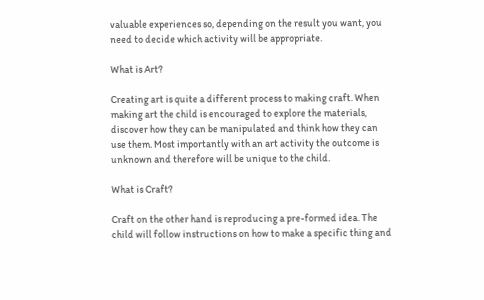valuable experiences so, depending on the result you want, you need to decide which activity will be appropriate.

What is Art?

Creating art is quite a different process to making craft. When making art the child is encouraged to explore the materials, discover how they can be manipulated and think how they can use them. Most importantly with an art activity the outcome is unknown and therefore will be unique to the child.

What is Craft?

Craft on the other hand is reproducing a pre-formed idea. The child will follow instructions on how to make a specific thing and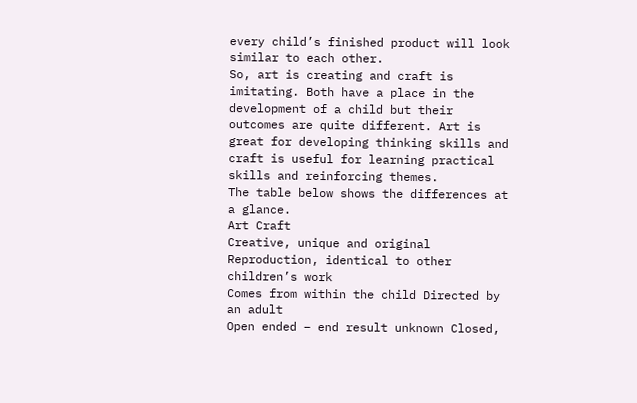every child’s finished product will look similar to each other.
So, art is creating and craft is imitating. Both have a place in the development of a child but their outcomes are quite different. Art is great for developing thinking skills and craft is useful for learning practical skills and reinforcing themes.
The table below shows the differences at a glance.
Art Craft
Creative, unique and original Reproduction, identical to other children’s work
Comes from within the child Directed by an adult
Open ended – end result unknown Closed,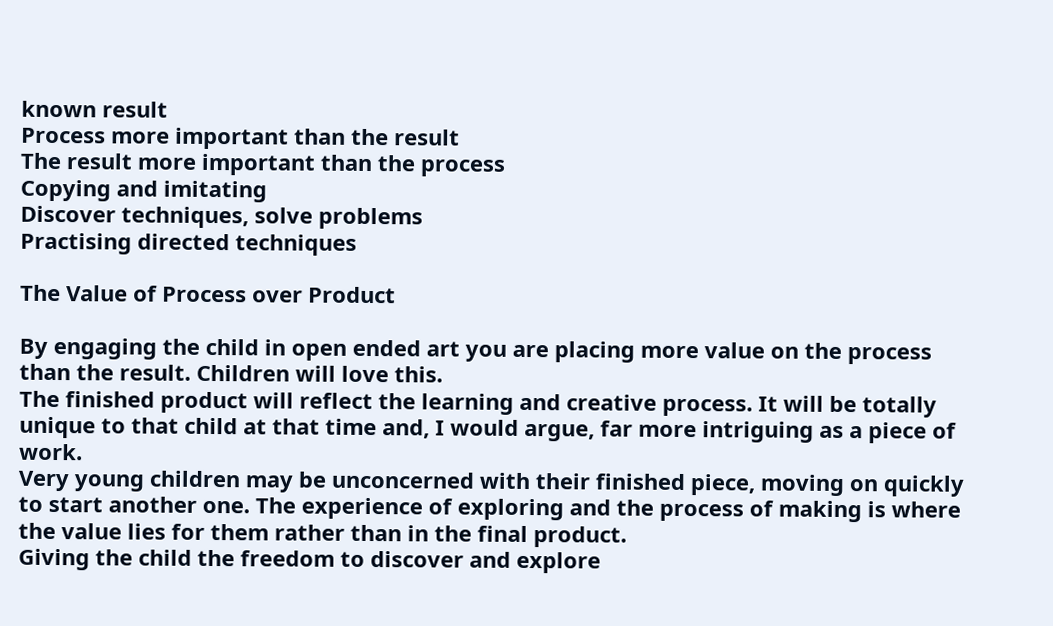known result
Process more important than the result
The result more important than the process
Copying and imitating
Discover techniques, solve problems
Practising directed techniques

The Value of Process over Product

By engaging the child in open ended art you are placing more value on the process than the result. Children will love this.
The finished product will reflect the learning and creative process. It will be totally unique to that child at that time and, I would argue, far more intriguing as a piece of work.
Very young children may be unconcerned with their finished piece, moving on quickly to start another one. The experience of exploring and the process of making is where the value lies for them rather than in the final product.
Giving the child the freedom to discover and explore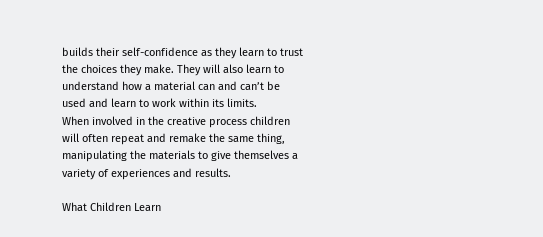builds their self-confidence as they learn to trust the choices they make. They will also learn to understand how a material can and can’t be used and learn to work within its limits.
When involved in the creative process children will often repeat and remake the same thing, manipulating the materials to give themselves a variety of experiences and results.

What Children Learn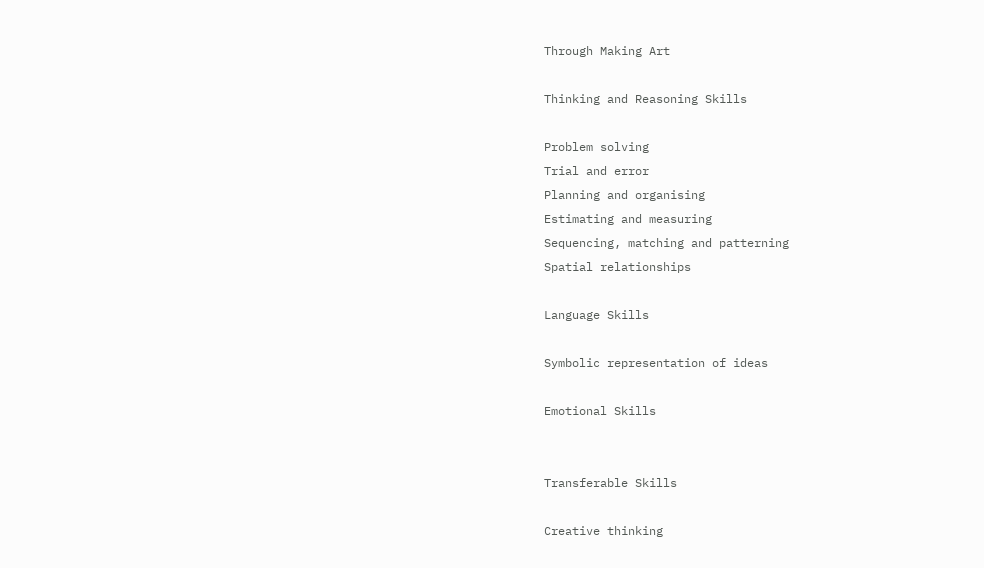Through Making Art

Thinking and Reasoning Skills

Problem solving
Trial and error
Planning and organising
Estimating and measuring
Sequencing, matching and patterning
Spatial relationships

Language Skills

Symbolic representation of ideas

Emotional Skills


Transferable Skills

Creative thinking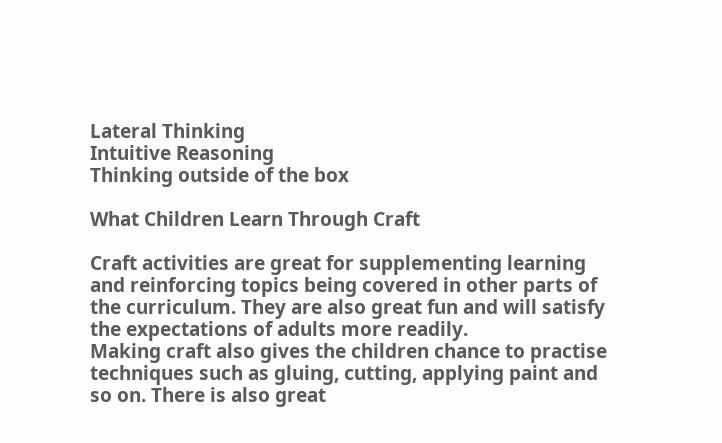Lateral Thinking
Intuitive Reasoning
Thinking outside of the box

What Children Learn Through Craft

Craft activities are great for supplementing learning and reinforcing topics being covered in other parts of the curriculum. They are also great fun and will satisfy the expectations of adults more readily.
Making craft also gives the children chance to practise techniques such as gluing, cutting, applying paint and so on. There is also great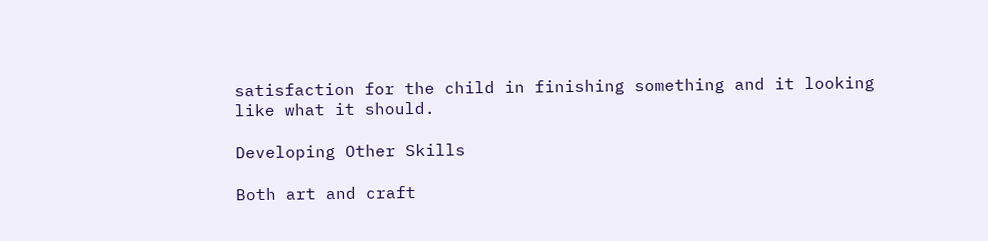satisfaction for the child in finishing something and it looking like what it should.

Developing Other Skills

Both art and craft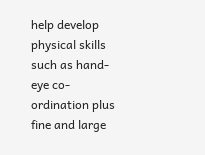help develop physical skills such as hand-eye co-ordination plus fine and large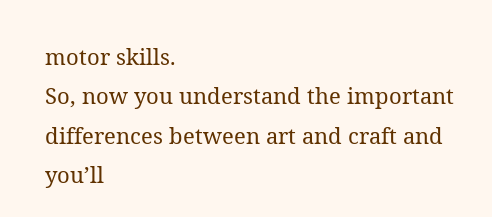motor skills.
So, now you understand the important differences between art and craft and you’ll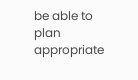be able to plan appropriate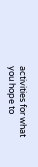activities for what you hope to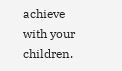achieve with your children.